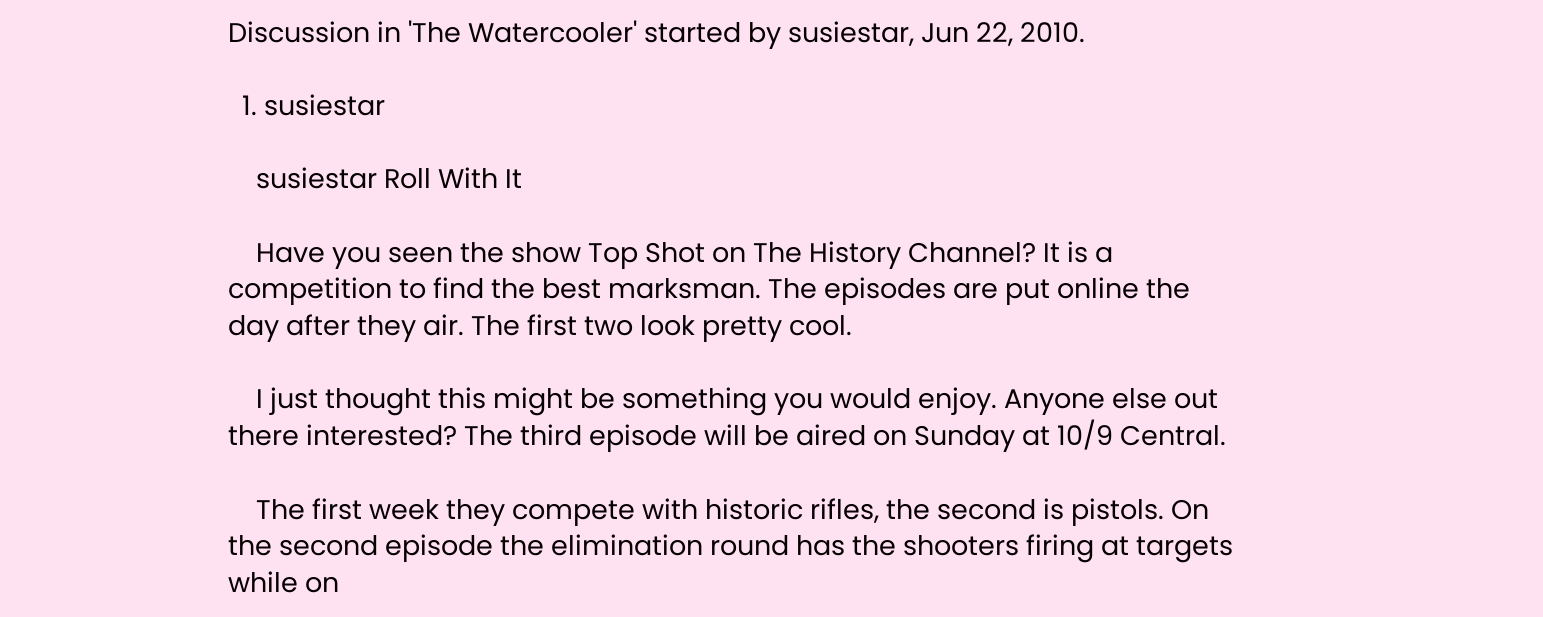Discussion in 'The Watercooler' started by susiestar, Jun 22, 2010.

  1. susiestar

    susiestar Roll With It

    Have you seen the show Top Shot on The History Channel? It is a competition to find the best marksman. The episodes are put online the day after they air. The first two look pretty cool.

    I just thought this might be something you would enjoy. Anyone else out there interested? The third episode will be aired on Sunday at 10/9 Central.

    The first week they compete with historic rifles, the second is pistols. On the second episode the elimination round has the shooters firing at targets while on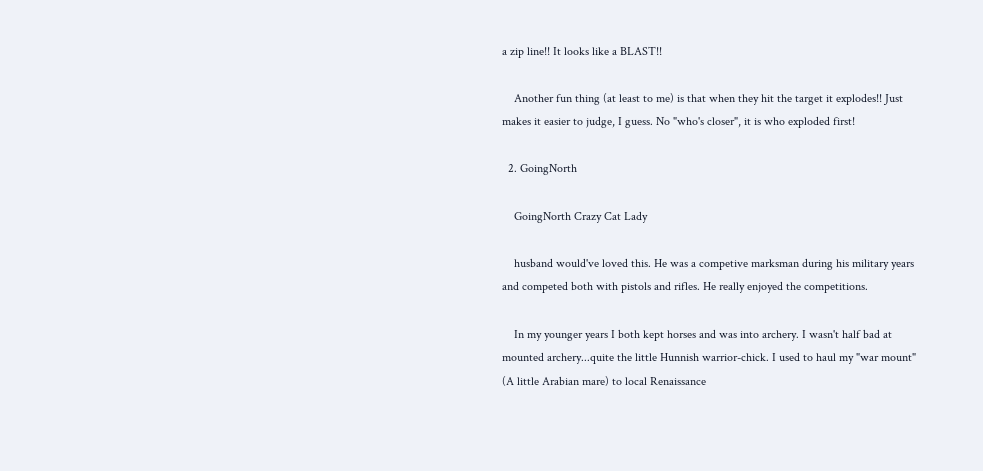a zip line!! It looks like a BLAST!!

    Another fun thing (at least to me) is that when they hit the target it explodes!! Just makes it easier to judge, I guess. No "who's closer", it is who exploded first!

  2. GoingNorth

    GoingNorth Crazy Cat Lady

    husband would've loved this. He was a competive marksman during his military years and competed both with pistols and rifles. He really enjoyed the competitions.

    In my younger years I both kept horses and was into archery. I wasn't half bad at mounted archery...quite the little Hunnish warrior-chick. I used to haul my "war mount" (A little Arabian mare) to local Renaissance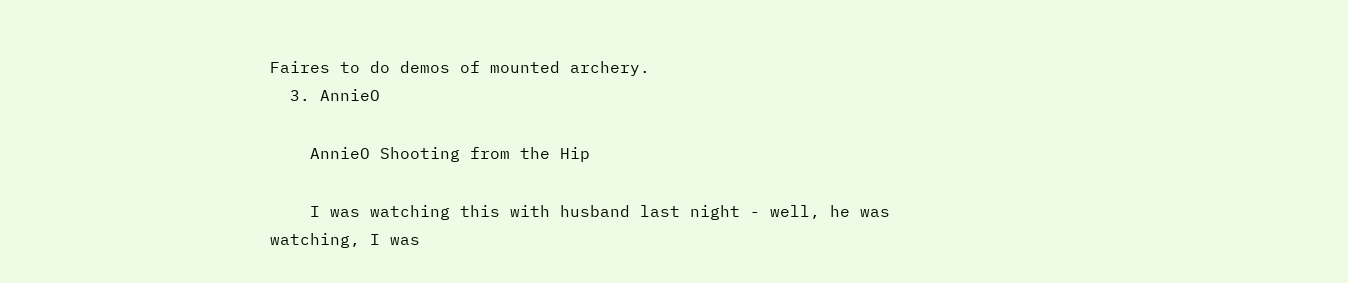Faires to do demos of mounted archery.
  3. AnnieO

    AnnieO Shooting from the Hip

    I was watching this with husband last night - well, he was watching, I was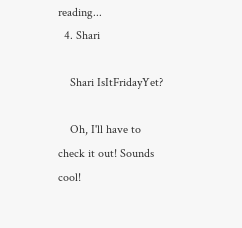reading...
  4. Shari

    Shari IsItFridayYet?

    Oh, I'll have to check it out! Sounds cool!